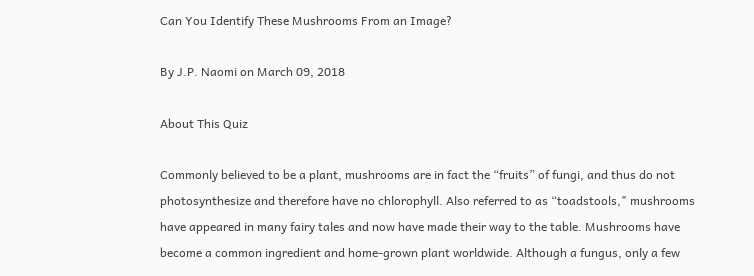Can You Identify These Mushrooms From an Image?

By J.P. Naomi on March 09, 2018

About This Quiz

Commonly believed to be a plant, mushrooms are in fact the “fruits” of fungi, and thus do not photosynthesize and therefore have no chlorophyll. Also referred to as “toadstools," mushrooms have appeared in many fairy tales and now have made their way to the table. Mushrooms have become a common ingredient and home-grown plant worldwide. Although a fungus, only a few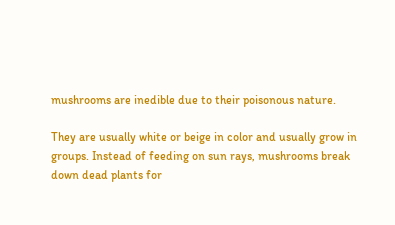mushrooms are inedible due to their poisonous nature.

They are usually white or beige in color and usually grow in groups. Instead of feeding on sun rays, mushrooms break down dead plants for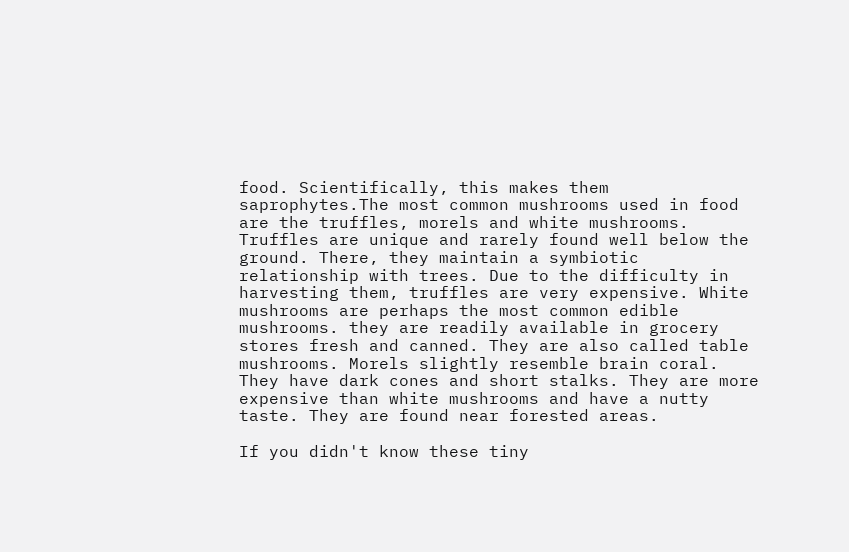food. Scientifically, this makes them saprophytes.The most common mushrooms used in food are the truffles, morels and white mushrooms. Truffles are unique and rarely found well below the ground. There, they maintain a symbiotic relationship with trees. Due to the difficulty in harvesting them, truffles are very expensive. White mushrooms are perhaps the most common edible mushrooms. they are readily available in grocery stores fresh and canned. They are also called table mushrooms. Morels slightly resemble brain coral. They have dark cones and short stalks. They are more expensive than white mushrooms and have a nutty taste. They are found near forested areas.

If you didn't know these tiny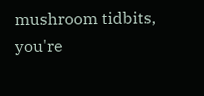mushroom tidbits, you're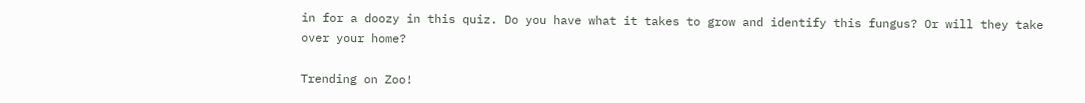in for a doozy in this quiz. Do you have what it takes to grow and identify this fungus? Or will they take over your home?

Trending on Zoo!